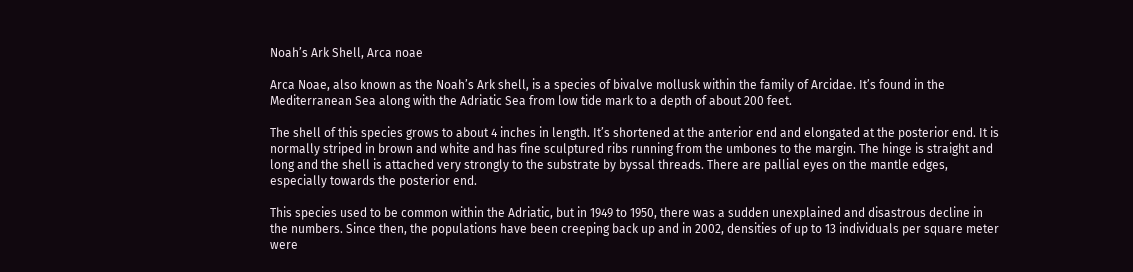Noah’s Ark Shell, Arca noae

Arca Noae, also known as the Noah’s Ark shell, is a species of bivalve mollusk within the family of Arcidae. It’s found in the Mediterranean Sea along with the Adriatic Sea from low tide mark to a depth of about 200 feet.

The shell of this species grows to about 4 inches in length. It’s shortened at the anterior end and elongated at the posterior end. It is normally striped in brown and white and has fine sculptured ribs running from the umbones to the margin. The hinge is straight and long and the shell is attached very strongly to the substrate by byssal threads. There are pallial eyes on the mantle edges, especially towards the posterior end.

This species used to be common within the Adriatic, but in 1949 to 1950, there was a sudden unexplained and disastrous decline in the numbers. Since then, the populations have been creeping back up and in 2002, densities of up to 13 individuals per square meter were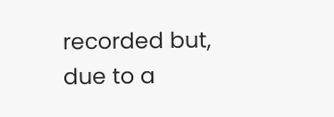recorded but, due to a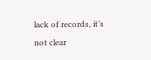lack of records, it’s not clear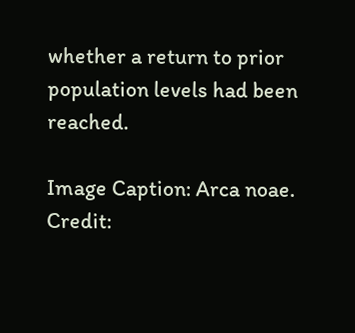whether a return to prior population levels had been reached.

Image Caption: Arca noae. Credit: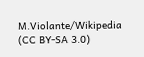M.Violante/Wikipedia (CC BY-SA 3.0)